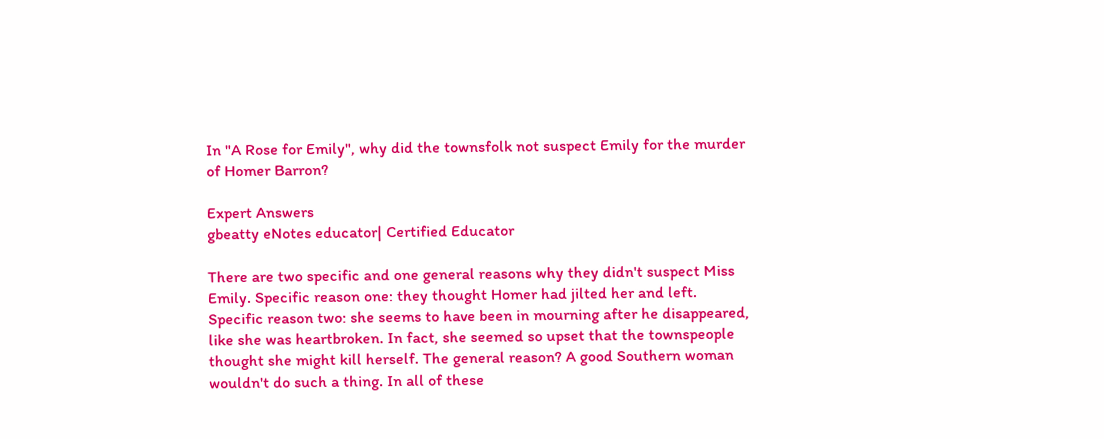In "A Rose for Emily", why did the townsfolk not suspect Emily for the murder of Homer Barron?

Expert Answers
gbeatty eNotes educator| Certified Educator

There are two specific and one general reasons why they didn't suspect Miss Emily. Specific reason one: they thought Homer had jilted her and left. Specific reason two: she seems to have been in mourning after he disappeared, like she was heartbroken. In fact, she seemed so upset that the townspeople thought she might kill herself. The general reason? A good Southern woman wouldn't do such a thing. In all of these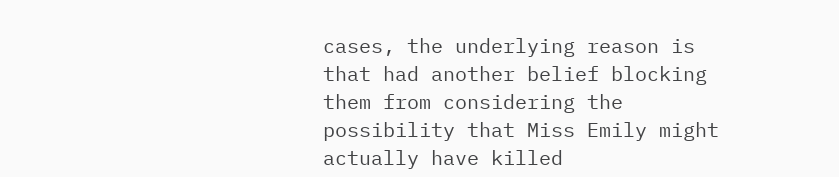cases, the underlying reason is that had another belief blocking them from considering the possibility that Miss Emily might actually have killed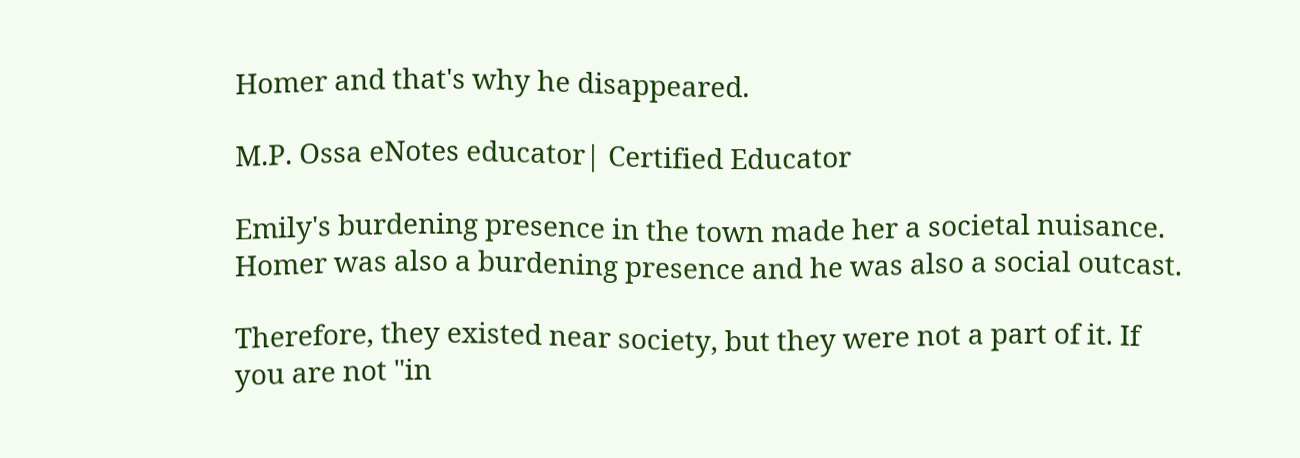Homer and that's why he disappeared.

M.P. Ossa eNotes educator| Certified Educator

Emily's burdening presence in the town made her a societal nuisance. Homer was also a burdening presence and he was also a social outcast.

Therefore, they existed near society, but they were not a part of it. If you are not "in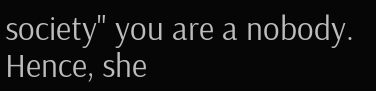society" you are a nobody. Hence, she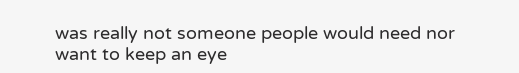was really not someone people would need nor want to keep an eye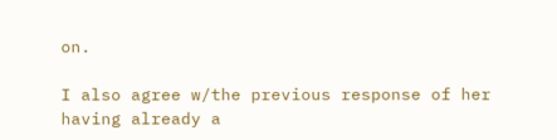on.

I also agree w/the previous response of her having already a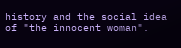history and the social idea of "the innocent woman".